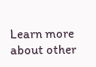Learn more about other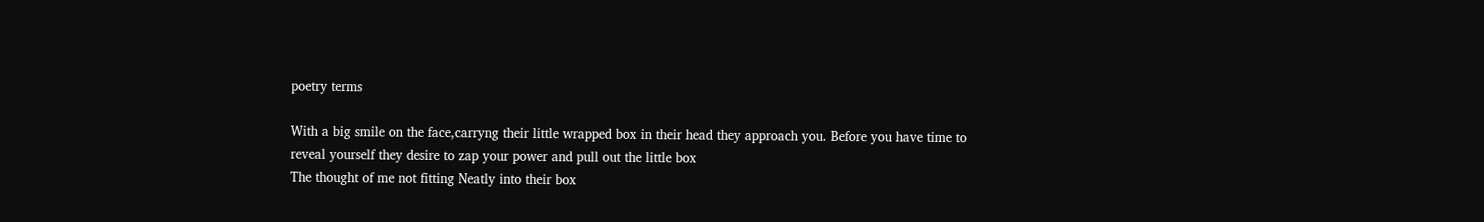poetry terms

With a big smile on the face,carryng their little wrapped box in their head they approach you. Before you have time to reveal yourself they desire to zap your power and pull out the little box
The thought of me not fitting Neatly into their box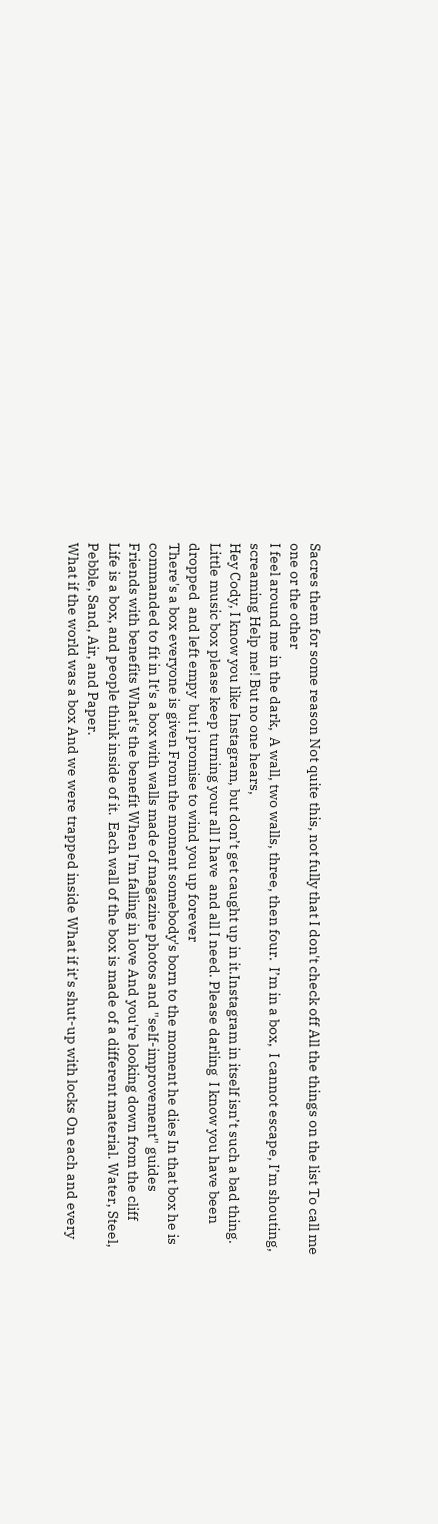Sacres them for some reason Not quite this, not fully that I don't check off All the things on the list To call me one or the other
I feel around me in the dark,  A wall, two walls, three, then four.  I’m in a box,  I cannot escape, I’m shouting, screaming Help me! But no one hears,
Hey Cody, I know you like Instagram, but don’t get caught up in it.Instagram in itself isn’t such a bad thing.
Little music box please keep turning your all I have  and all I need. Please darling  I know you have been dropped  and left empy  but i promise to wind you up forever
There's a box everyone is given From the moment somebody's born to the moment he dies In that box he is commanded to fit in It's a box with walls made of magazine photos and "self-improvement" guides
Friends with benefits What's the benefit When I'm falling in love And you're looking down from the cliff
Life is a box, and people think inside of it.  Each wall of the box is made of a different material. Water, Steel, Pebble, Sand, Air, and Paper.
What if the world was a box And we were trapped inside What if it’s shut-up with locks On each and every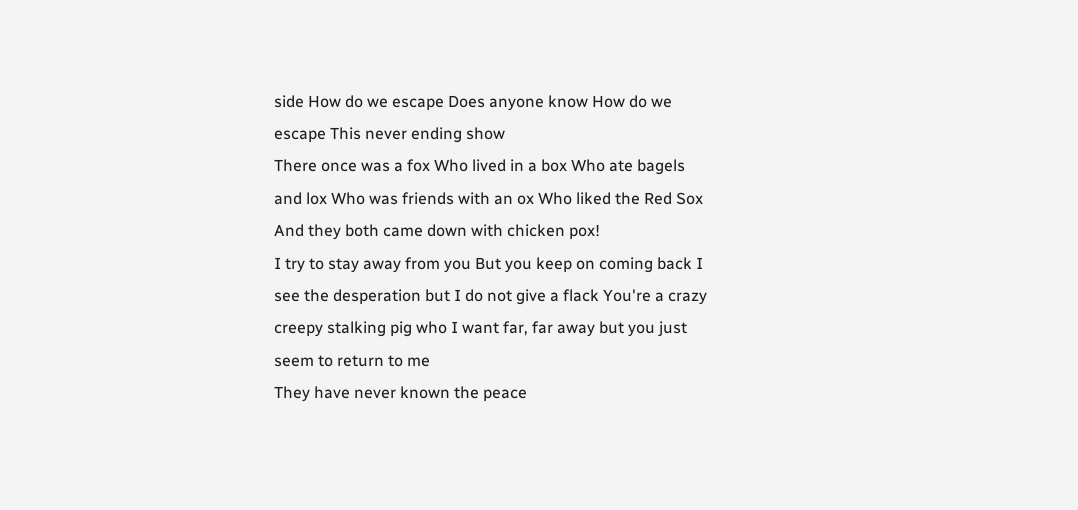side How do we escape Does anyone know How do we escape This never ending show
There once was a fox Who lived in a box Who ate bagels and lox Who was friends with an ox Who liked the Red Sox And they both came down with chicken pox!
I try to stay away from you But you keep on coming back I see the desperation but I do not give a flack You're a crazy creepy stalking pig who I want far, far away but you just seem to return to me
They have never known the peace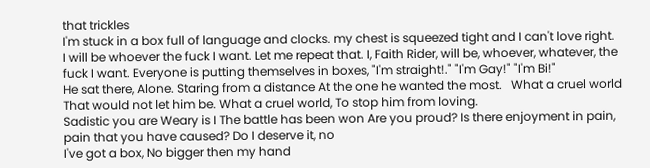that trickles
I'm stuck in a box full of language and clocks. my chest is squeezed tight and I can't love right.
I will be whoever the fuck I want. Let me repeat that. I, Faith Rider, will be, whoever, whatever, the fuck I want. Everyone is putting themselves in boxes, "I'm straight!." "I'm Gay!" "I'm Bi!"
He sat there, Alone. Staring from a distance At the one he wanted the most.   What a cruel world That would not let him be. What a cruel world, To stop him from loving.
Sadistic you are Weary is I The battle has been won Are you proud? Is there enjoyment in pain, pain that you have caused? Do I deserve it, no
I've got a box, No bigger then my hand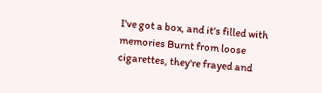I've got a box, and it's filled with memories Burnt from loose cigarettes, they're frayed and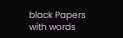black Papers with words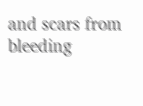and scars from bleeding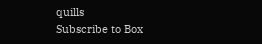quills
Subscribe to Box